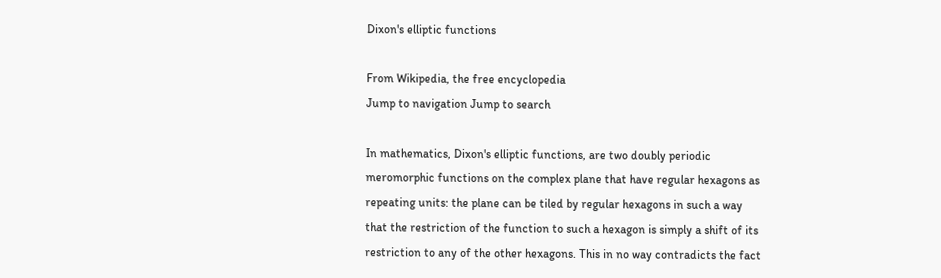Dixon's elliptic functions

From Wikipedia, the free encyclopedia
Jump to navigation Jump to search

In mathematics, Dixon's elliptic functions, are two doubly periodic meromorphic functions on the complex plane that have regular hexagons as repeating units: the plane can be tiled by regular hexagons in such a way that the restriction of the function to such a hexagon is simply a shift of its restriction to any of the other hexagons. This in no way contradicts the fact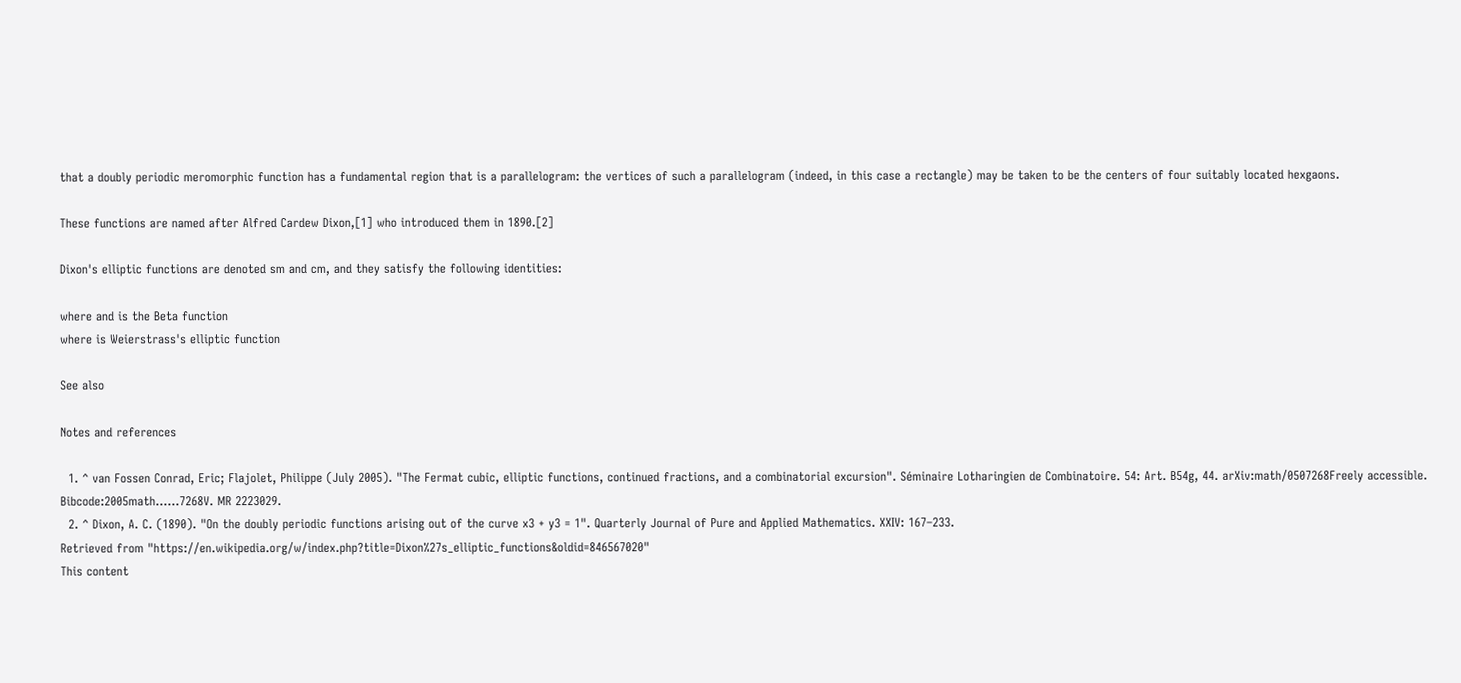that a doubly periodic meromorphic function has a fundamental region that is a parallelogram: the vertices of such a parallelogram (indeed, in this case a rectangle) may be taken to be the centers of four suitably located hexgaons.

These functions are named after Alfred Cardew Dixon,[1] who introduced them in 1890.[2]

Dixon's elliptic functions are denoted sm and cm, and they satisfy the following identities:

where and is the Beta function
where is Weierstrass's elliptic function

See also

Notes and references

  1. ^ van Fossen Conrad, Eric; Flajolet, Philippe (July 2005). "The Fermat cubic, elliptic functions, continued fractions, and a combinatorial excursion". Séminaire Lotharingien de Combinatoire. 54: Art. B54g, 44. arXiv:math/0507268Freely accessible. Bibcode:2005math......7268V. MR 2223029.
  2. ^ Dixon, A. C. (1890). "On the doubly periodic functions arising out of the curve x3 + y3 = 1". Quarterly Journal of Pure and Applied Mathematics. XXIV: 167–233.
Retrieved from "https://en.wikipedia.org/w/index.php?title=Dixon%27s_elliptic_functions&oldid=846567020"
This content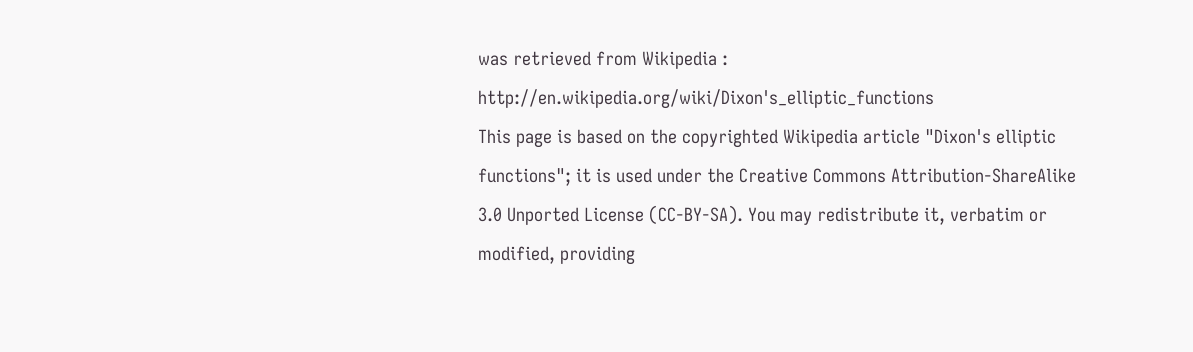was retrieved from Wikipedia : http://en.wikipedia.org/wiki/Dixon's_elliptic_functions
This page is based on the copyrighted Wikipedia article "Dixon's elliptic functions"; it is used under the Creative Commons Attribution-ShareAlike 3.0 Unported License (CC-BY-SA). You may redistribute it, verbatim or modified, providing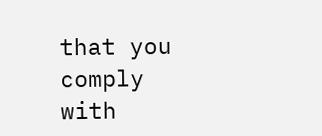that you comply with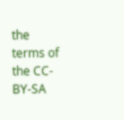the terms of the CC-BY-SA